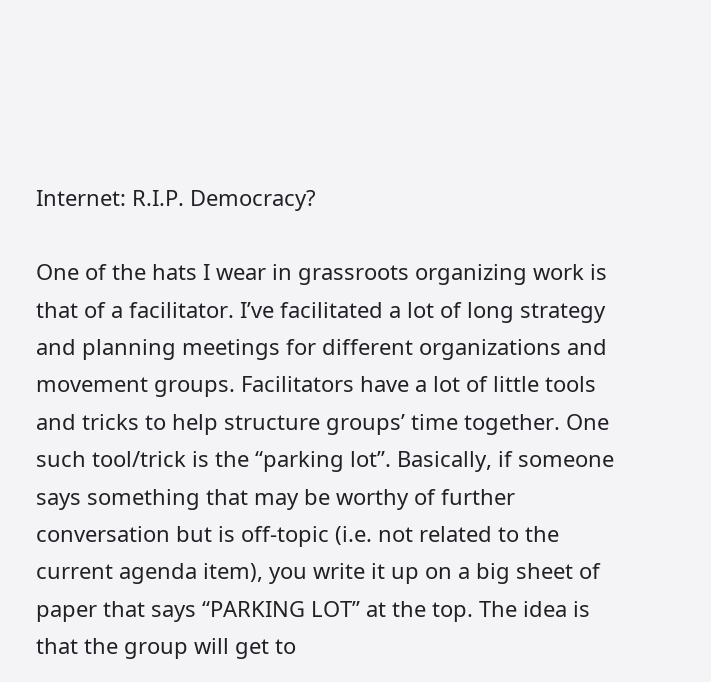Internet: R.I.P. Democracy?

One of the hats I wear in grassroots organizing work is that of a facilitator. I’ve facilitated a lot of long strategy and planning meetings for different organizations and movement groups. Facilitators have a lot of little tools and tricks to help structure groups’ time together. One such tool/trick is the “parking lot”. Basically, if someone says something that may be worthy of further conversation but is off-topic (i.e. not related to the current agenda item), you write it up on a big sheet of paper that says “PARKING LOT” at the top. The idea is that the group will get to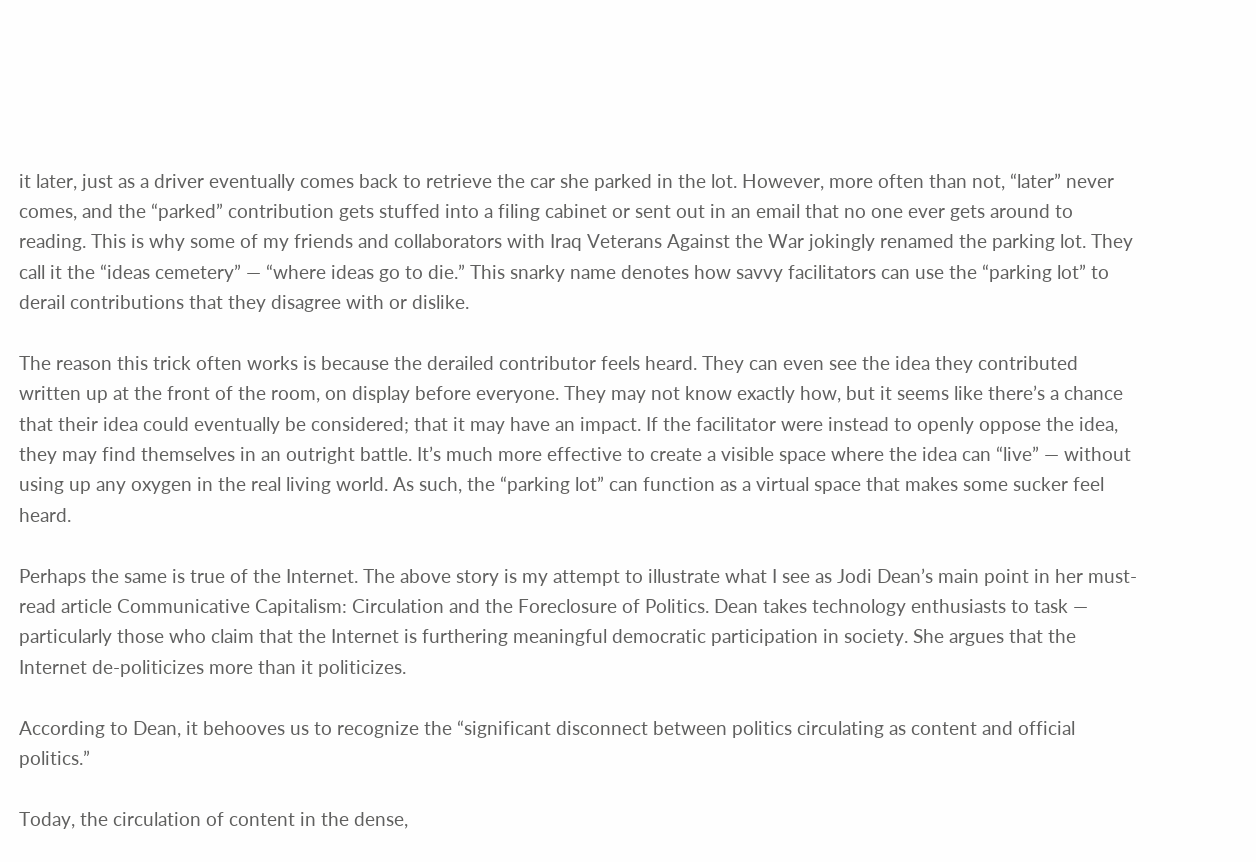it later, just as a driver eventually comes back to retrieve the car she parked in the lot. However, more often than not, “later” never comes, and the “parked” contribution gets stuffed into a filing cabinet or sent out in an email that no one ever gets around to reading. This is why some of my friends and collaborators with Iraq Veterans Against the War jokingly renamed the parking lot. They call it the “ideas cemetery” — “where ideas go to die.” This snarky name denotes how savvy facilitators can use the “parking lot” to derail contributions that they disagree with or dislike.

The reason this trick often works is because the derailed contributor feels heard. They can even see the idea they contributed written up at the front of the room, on display before everyone. They may not know exactly how, but it seems like there’s a chance that their idea could eventually be considered; that it may have an impact. If the facilitator were instead to openly oppose the idea, they may find themselves in an outright battle. It’s much more effective to create a visible space where the idea can “live” — without using up any oxygen in the real living world. As such, the “parking lot” can function as a virtual space that makes some sucker feel heard.

Perhaps the same is true of the Internet. The above story is my attempt to illustrate what I see as Jodi Dean’s main point in her must-read article Communicative Capitalism: Circulation and the Foreclosure of Politics. Dean takes technology enthusiasts to task — particularly those who claim that the Internet is furthering meaningful democratic participation in society. She argues that the Internet de-politicizes more than it politicizes.

According to Dean, it behooves us to recognize the “significant disconnect between politics circulating as content and official politics.”

Today, the circulation of content in the dense,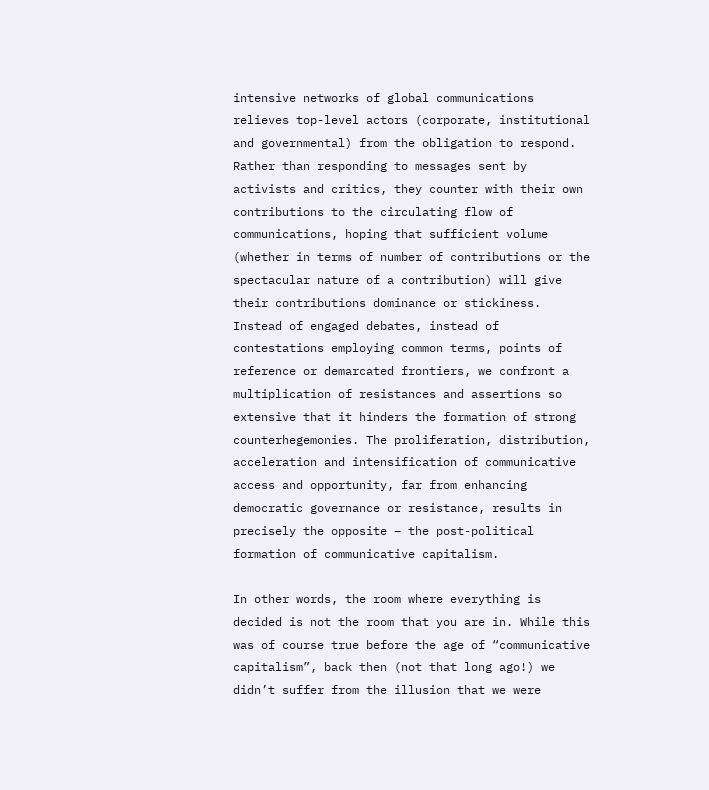intensive networks of global communications relieves top-level actors (corporate, institutional and governmental) from the obligation to respond. Rather than responding to messages sent by activists and critics, they counter with their own contributions to the circulating flow of communications, hoping that sufficient volume (whether in terms of number of contributions or the spectacular nature of a contribution) will give their contributions dominance or stickiness. Instead of engaged debates, instead of contestations employing common terms, points of reference or demarcated frontiers, we confront a multiplication of resistances and assertions so extensive that it hinders the formation of strong counterhegemonies. The proliferation, distribution, acceleration and intensification of communicative access and opportunity, far from enhancing democratic governance or resistance, results in precisely the opposite – the post-political formation of communicative capitalism.

In other words, the room where everything is decided is not the room that you are in. While this was of course true before the age of “communicative capitalism”, back then (not that long ago!) we didn’t suffer from the illusion that we were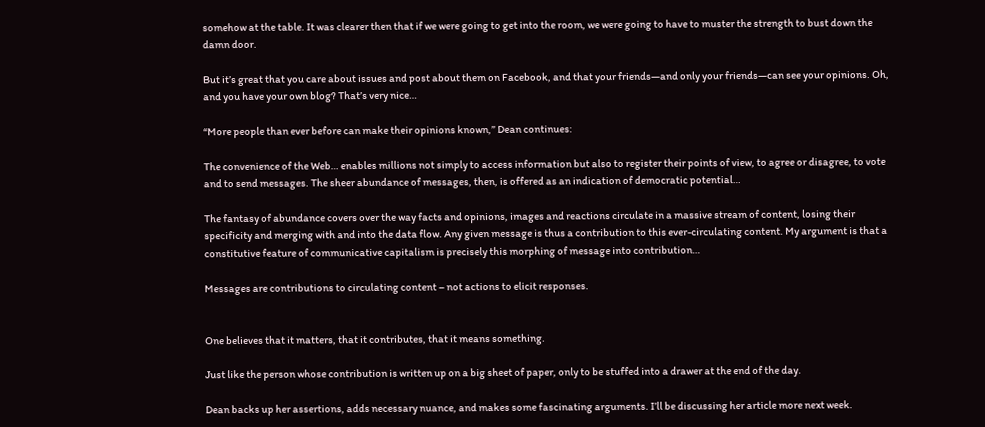somehow at the table. It was clearer then that if we were going to get into the room, we were going to have to muster the strength to bust down the damn door.

But it’s great that you care about issues and post about them on Facebook, and that your friends—and only your friends—can see your opinions. Oh, and you have your own blog? That’s very nice…

“More people than ever before can make their opinions known,” Dean continues:

The convenience of the Web… enables millions not simply to access information but also to register their points of view, to agree or disagree, to vote and to send messages. The sheer abundance of messages, then, is offered as an indication of democratic potential…

The fantasy of abundance covers over the way facts and opinions, images and reactions circulate in a massive stream of content, losing their specificity and merging with and into the data flow. Any given message is thus a contribution to this ever-circulating content. My argument is that a constitutive feature of communicative capitalism is precisely this morphing of message into contribution…

Messages are contributions to circulating content – not actions to elicit responses.


One believes that it matters, that it contributes, that it means something.

Just like the person whose contribution is written up on a big sheet of paper, only to be stuffed into a drawer at the end of the day.

Dean backs up her assertions, adds necessary nuance, and makes some fascinating arguments. I’ll be discussing her article more next week.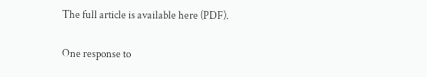The full article is available here (PDF).

One response to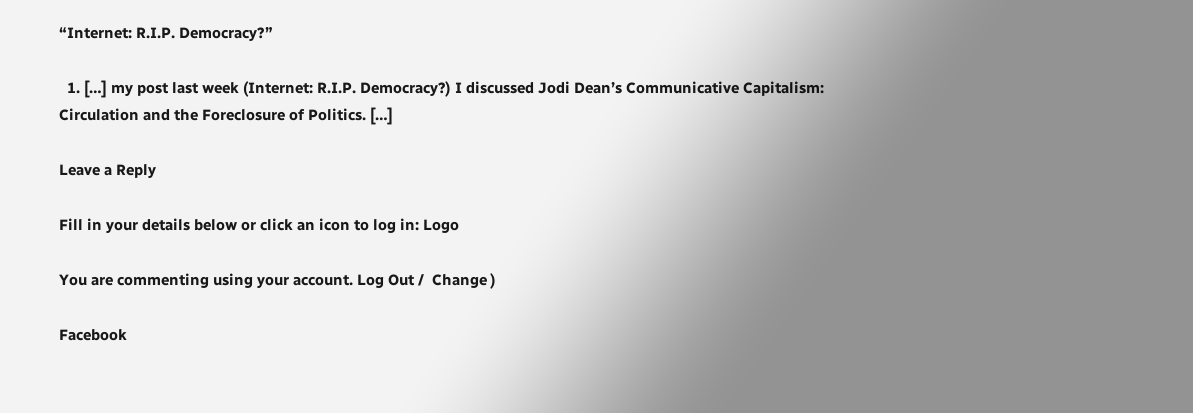“Internet: R.I.P. Democracy?”

  1. […] my post last week (Internet: R.I.P. Democracy?) I discussed Jodi Dean’s Communicative Capitalism: Circulation and the Foreclosure of Politics. […]

Leave a Reply

Fill in your details below or click an icon to log in: Logo

You are commenting using your account. Log Out /  Change )

Facebook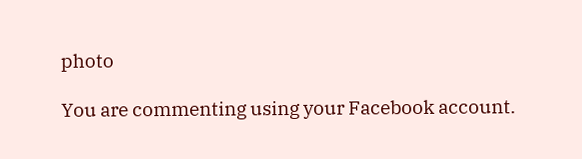photo

You are commenting using your Facebook account.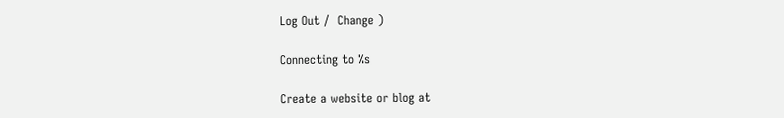Log Out /  Change )

Connecting to %s

Create a website or blog at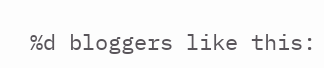%d bloggers like this: